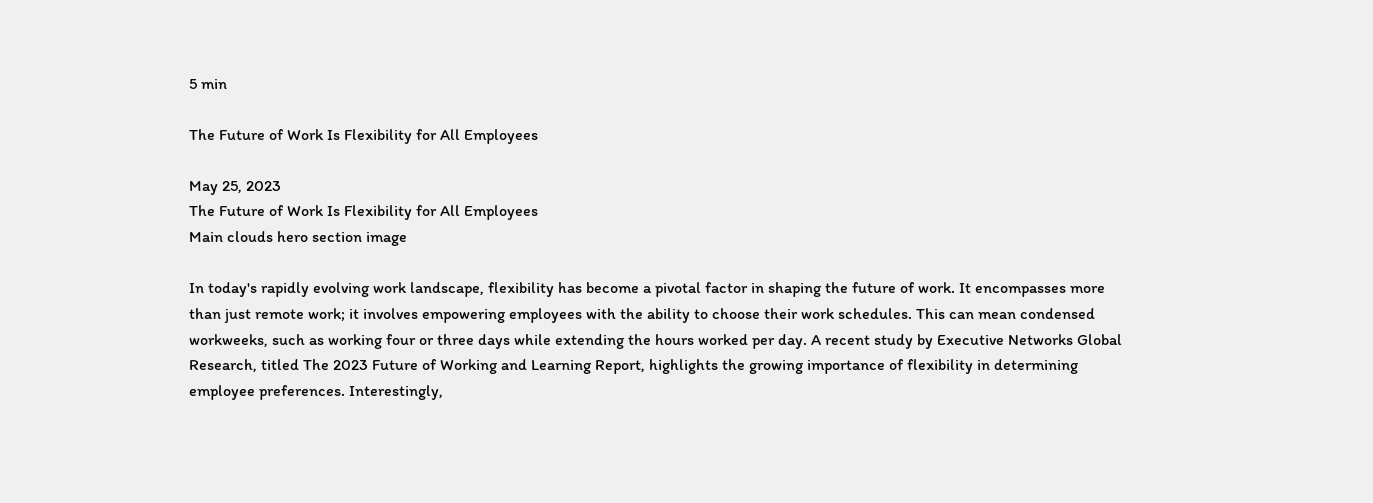5 min

The Future of Work Is Flexibility for All Employees

May 25, 2023
The Future of Work Is Flexibility for All Employees
Main clouds hero section image

In today's rapidly evolving work landscape, flexibility has become a pivotal factor in shaping the future of work. It encompasses more than just remote work; it involves empowering employees with the ability to choose their work schedules. This can mean condensed workweeks, such as working four or three days while extending the hours worked per day. A recent study by Executive Networks Global Research, titled The 2023 Future of Working and Learning Report, highlights the growing importance of flexibility in determining employee preferences. Interestingly,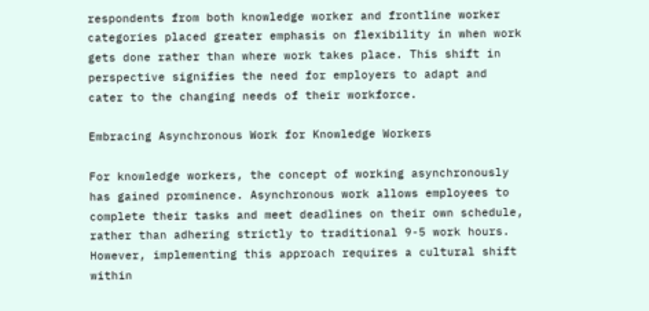respondents from both knowledge worker and frontline worker categories placed greater emphasis on flexibility in when work gets done rather than where work takes place. This shift in perspective signifies the need for employers to adapt and cater to the changing needs of their workforce.

Embracing Asynchronous Work for Knowledge Workers

For knowledge workers, the concept of working asynchronously has gained prominence. Asynchronous work allows employees to complete their tasks and meet deadlines on their own schedule, rather than adhering strictly to traditional 9-5 work hours. However, implementing this approach requires a cultural shift within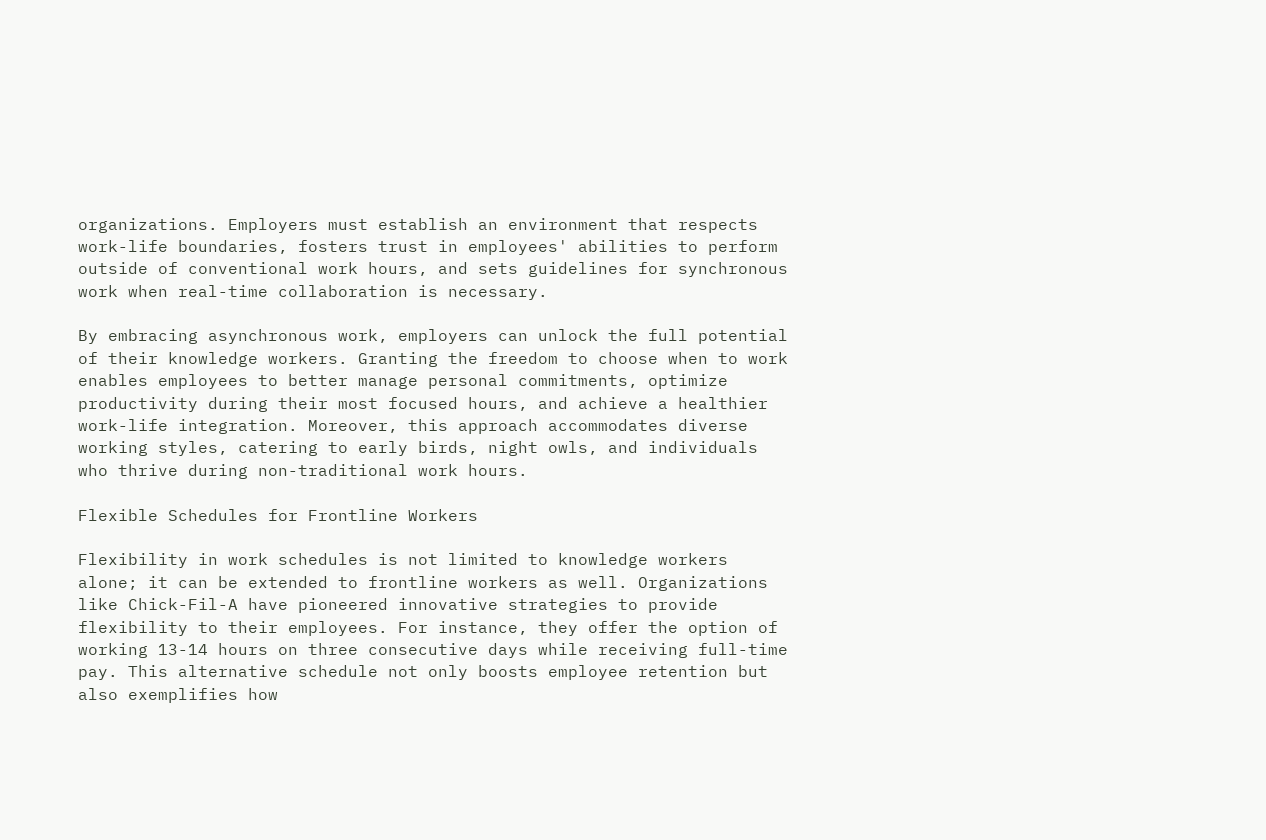organizations. Employers must establish an environment that respects work-life boundaries, fosters trust in employees' abilities to perform outside of conventional work hours, and sets guidelines for synchronous work when real-time collaboration is necessary.

By embracing asynchronous work, employers can unlock the full potential of their knowledge workers. Granting the freedom to choose when to work enables employees to better manage personal commitments, optimize productivity during their most focused hours, and achieve a healthier work-life integration. Moreover, this approach accommodates diverse working styles, catering to early birds, night owls, and individuals who thrive during non-traditional work hours.

Flexible Schedules for Frontline Workers

Flexibility in work schedules is not limited to knowledge workers alone; it can be extended to frontline workers as well. Organizations like Chick-Fil-A have pioneered innovative strategies to provide flexibility to their employees. For instance, they offer the option of working 13-14 hours on three consecutive days while receiving full-time pay. This alternative schedule not only boosts employee retention but also exemplifies how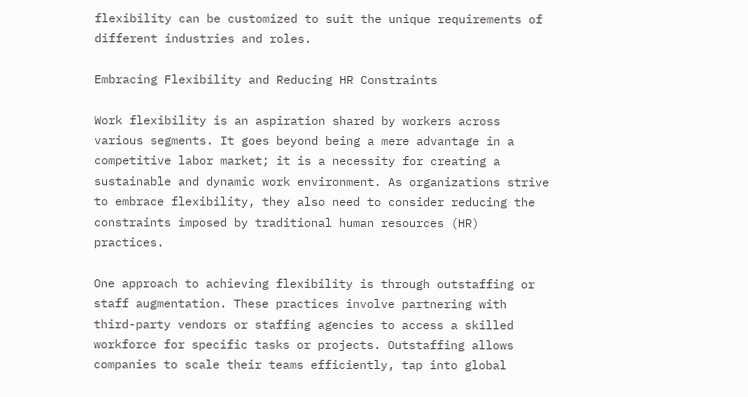flexibility can be customized to suit the unique requirements of different industries and roles.

Embracing Flexibility and Reducing HR Constraints

Work flexibility is an aspiration shared by workers across various segments. It goes beyond being a mere advantage in a competitive labor market; it is a necessity for creating a sustainable and dynamic work environment. As organizations strive to embrace flexibility, they also need to consider reducing the constraints imposed by traditional human resources (HR) practices.

One approach to achieving flexibility is through outstaffing or staff augmentation. These practices involve partnering with third-party vendors or staffing agencies to access a skilled workforce for specific tasks or projects. Outstaffing allows companies to scale their teams efficiently, tap into global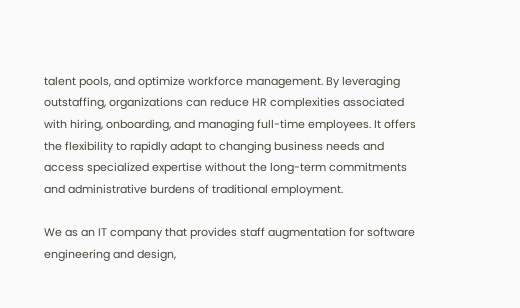talent pools, and optimize workforce management. By leveraging outstaffing, organizations can reduce HR complexities associated with hiring, onboarding, and managing full-time employees. It offers the flexibility to rapidly adapt to changing business needs and access specialized expertise without the long-term commitments and administrative burdens of traditional employment.

We as an IT company that provides staff augmentation for software engineering and design,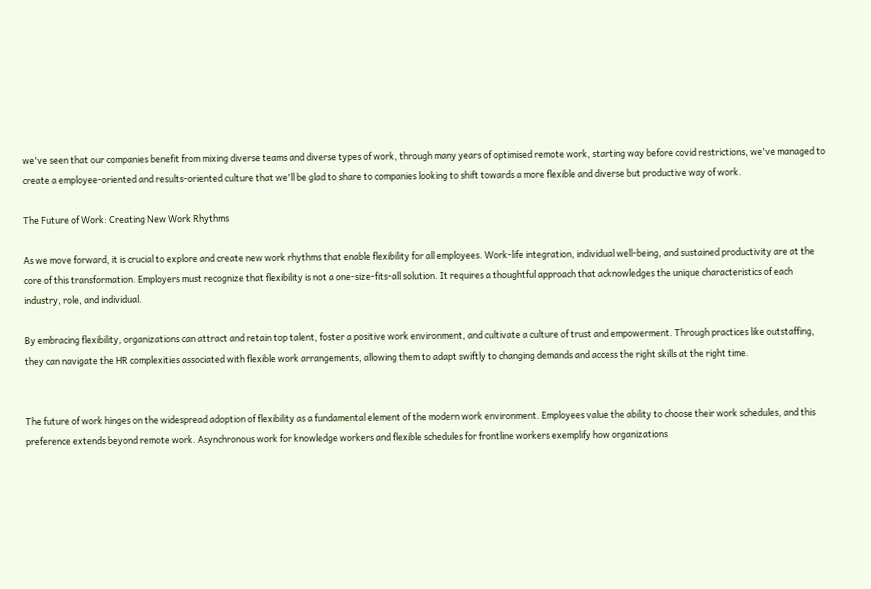we've seen that our companies benefit from mixing diverse teams and diverse types of work, through many years of optimised remote work, starting way before covid restrictions, we've managed to create a employee-oriented and results-oriented culture that we'll be glad to share to companies looking to shift towards a more flexible and diverse but productive way of work.

The Future of Work: Creating New Work Rhythms

As we move forward, it is crucial to explore and create new work rhythms that enable flexibility for all employees. Work-life integration, individual well-being, and sustained productivity are at the core of this transformation. Employers must recognize that flexibility is not a one-size-fits-all solution. It requires a thoughtful approach that acknowledges the unique characteristics of each industry, role, and individual.

By embracing flexibility, organizations can attract and retain top talent, foster a positive work environment, and cultivate a culture of trust and empowerment. Through practices like outstaffing, they can navigate the HR complexities associated with flexible work arrangements, allowing them to adapt swiftly to changing demands and access the right skills at the right time.


The future of work hinges on the widespread adoption of flexibility as a fundamental element of the modern work environment. Employees value the ability to choose their work schedules, and this preference extends beyond remote work. Asynchronous work for knowledge workers and flexible schedules for frontline workers exemplify how organizations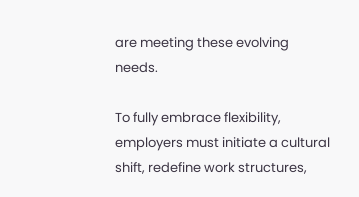are meeting these evolving needs.

To fully embrace flexibility, employers must initiate a cultural shift, redefine work structures,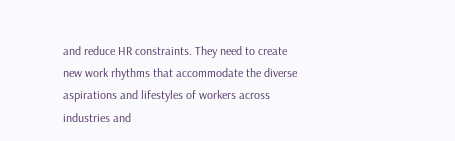and reduce HR constraints. They need to create new work rhythms that accommodate the diverse aspirations and lifestyles of workers across industries and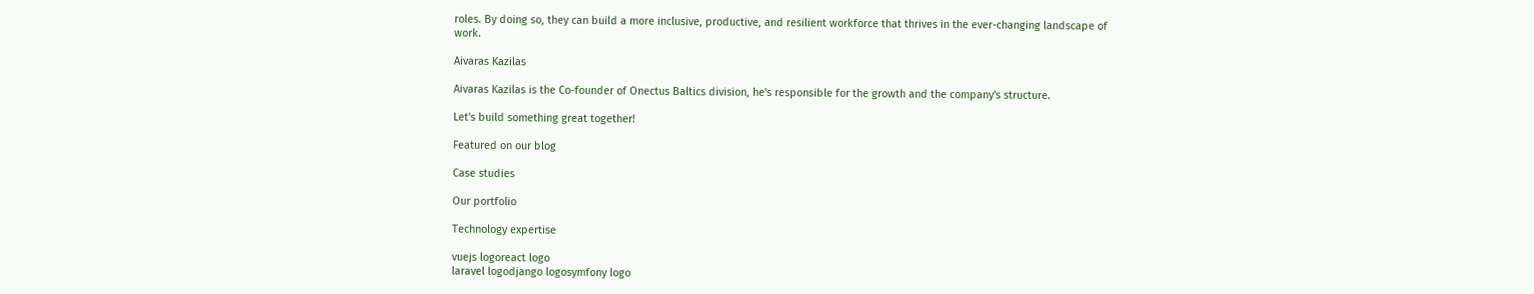roles. By doing so, they can build a more inclusive, productive, and resilient workforce that thrives in the ever-changing landscape of work.

Aivaras Kazilas

Aivaras Kazilas is the Co-founder of Onectus Baltics division, he's responsible for the growth and the company's structure.

Let's build something great together!

Featured on our blog

Case studies

Our portfolio

Technology expertise

vuejs logoreact logo
laravel logodjango logosymfony logo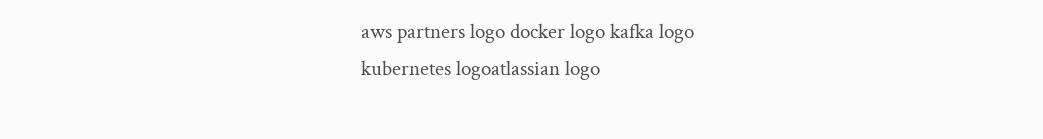aws partners logo docker logo kafka logo
kubernetes logoatlassian logo